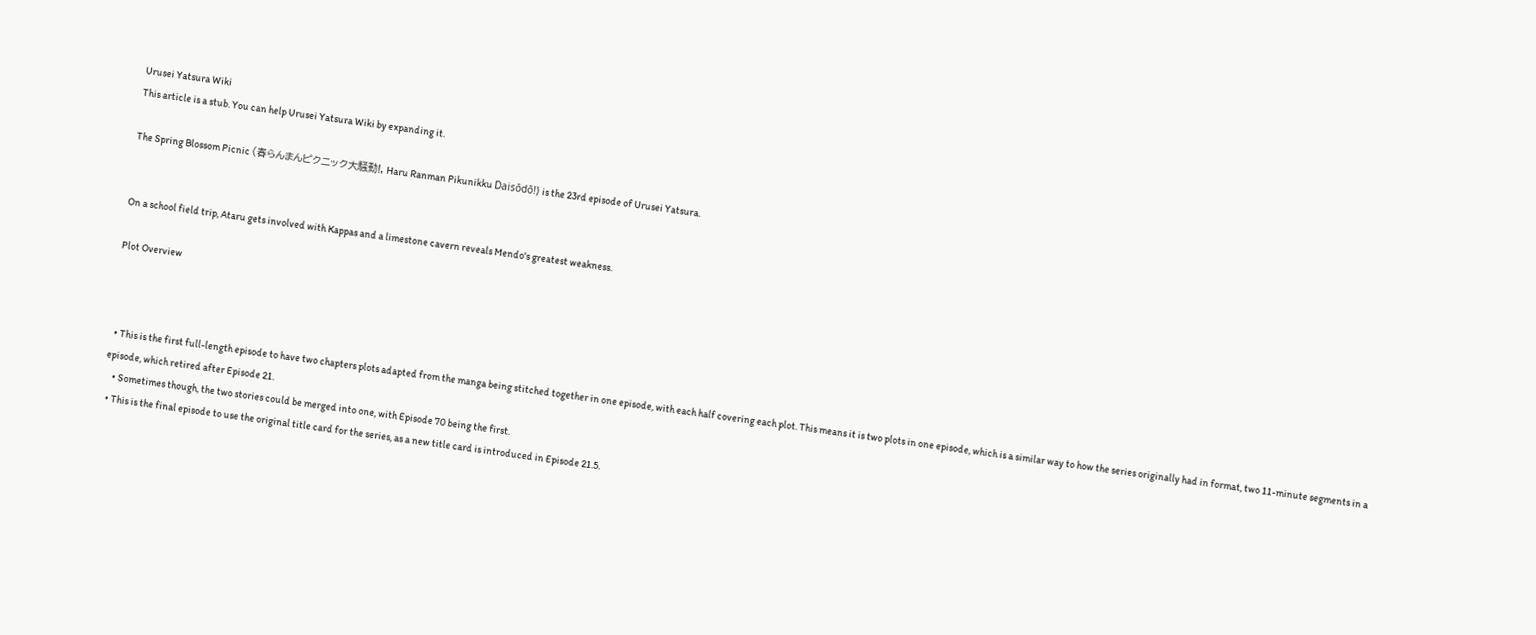Urusei Yatsura Wiki
This article is a stub. You can help Urusei Yatsura Wiki by expanding it.

The Spring Blossom Picnic (春らんまんピクニック大騒動!, Haru Ranman Pikunikku Daisōdō!) is the 23rd episode of Urusei Yatsura.


On a school field trip, Ataru gets involved with Kappas and a limestone cavern reveals Mendo's greatest weakness.

Plot Overview



  • This is the first full-length episode to have two chapters plots adapted from the manga being stitched together in one episode, with each half covering each plot. This means it is two plots in one episode, which is a similar way to how the series originally had in format, two 11-minute segments in a episode, which retired after Episode 21.
    • Sometimes though, the two stories could be merged into one, with Episode 70 being the first.
  • This is the final episode to use the original title card for the series, as a new title card is introduced in Episode 21.5.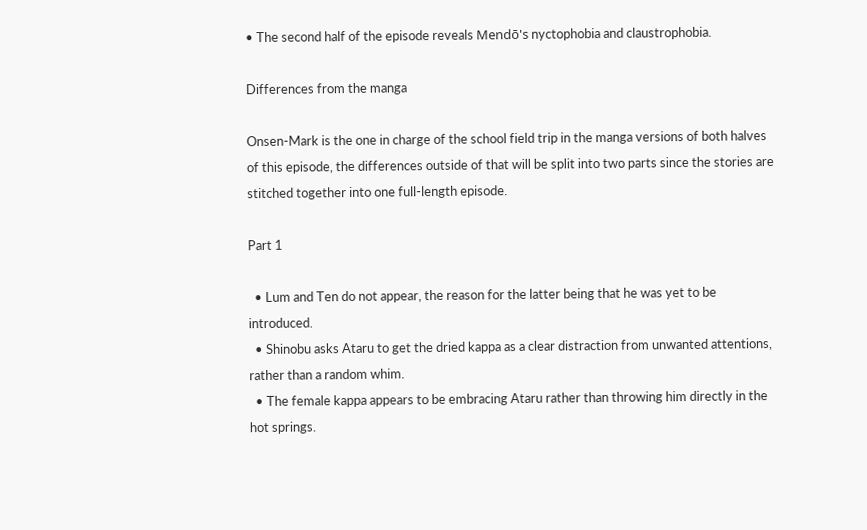• The second half of the episode reveals Mendō's nyctophobia and claustrophobia.

Differences from the manga

Onsen-Mark is the one in charge of the school field trip in the manga versions of both halves of this episode, the differences outside of that will be split into two parts since the stories are stitched together into one full-length episode.

Part 1

  • Lum and Ten do not appear, the reason for the latter being that he was yet to be introduced.
  • Shinobu asks Ataru to get the dried kappa as a clear distraction from unwanted attentions, rather than a random whim.
  • The female kappa appears to be embracing Ataru rather than throwing him directly in the hot springs.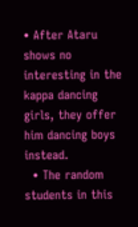• After Ataru shows no interesting in the kappa dancing girls, they offer him dancing boys instead.
  • The random students in this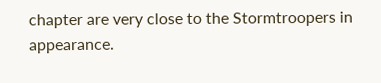chapter are very close to the Stormtroopers in appearance.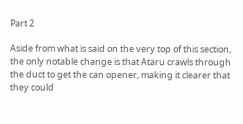Part 2

Aside from what is said on the very top of this section, the only notable change is that Ataru crawls through the duct to get the can opener, making it clearer that they could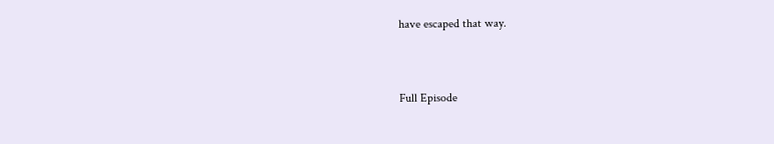have escaped that way.


Full Episode